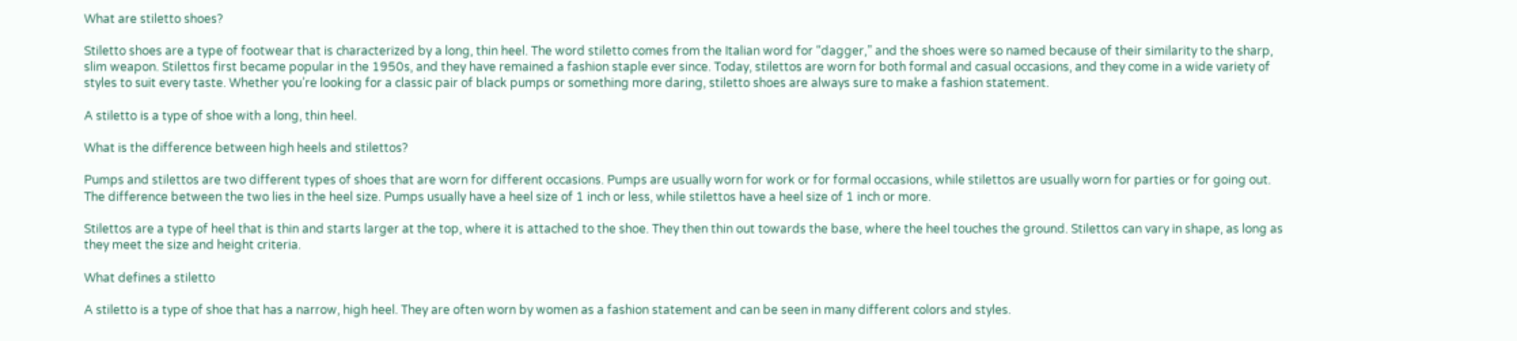What are stiletto shoes?

Stiletto shoes are a type of footwear that is characterized by a long, thin heel. The word stiletto comes from the Italian word for “dagger,” and the shoes were so named because of their similarity to the sharp, slim weapon. Stilettos first became popular in the 1950s, and they have remained a fashion staple ever since. Today, stilettos are worn for both formal and casual occasions, and they come in a wide variety of styles to suit every taste. Whether you’re looking for a classic pair of black pumps or something more daring, stiletto shoes are always sure to make a fashion statement.

A stiletto is a type of shoe with a long, thin heel.

What is the difference between high heels and stilettos?

Pumps and stilettos are two different types of shoes that are worn for different occasions. Pumps are usually worn for work or for formal occasions, while stilettos are usually worn for parties or for going out. The difference between the two lies in the heel size. Pumps usually have a heel size of 1 inch or less, while stilettos have a heel size of 1 inch or more.

Stilettos are a type of heel that is thin and starts larger at the top, where it is attached to the shoe. They then thin out towards the base, where the heel touches the ground. Stilettos can vary in shape, as long as they meet the size and height criteria.

What defines a stiletto

A stiletto is a type of shoe that has a narrow, high heel. They are often worn by women as a fashion statement and can be seen in many different colors and styles.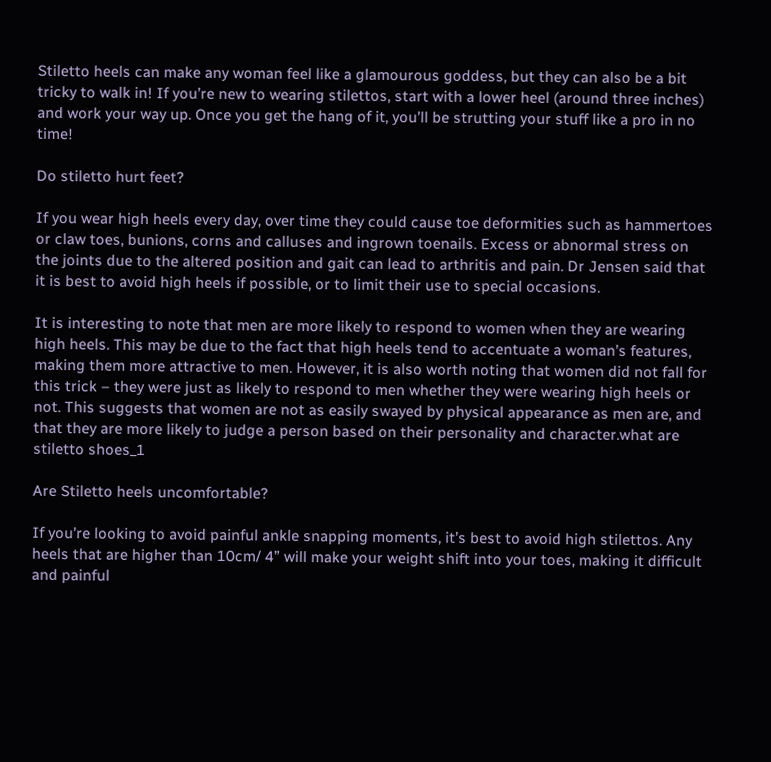Stiletto heels can make any woman feel like a glamourous goddess, but they can also be a bit tricky to walk in! If you’re new to wearing stilettos, start with a lower heel (around three inches) and work your way up. Once you get the hang of it, you’ll be strutting your stuff like a pro in no time!

Do stiletto hurt feet?

If you wear high heels every day, over time they could cause toe deformities such as hammertoes or claw toes, bunions, corns and calluses and ingrown toenails. Excess or abnormal stress on the joints due to the altered position and gait can lead to arthritis and pain. Dr Jensen said that it is best to avoid high heels if possible, or to limit their use to special occasions.

It is interesting to note that men are more likely to respond to women when they are wearing high heels. This may be due to the fact that high heels tend to accentuate a woman’s features, making them more attractive to men. However, it is also worth noting that women did not fall for this trick – they were just as likely to respond to men whether they were wearing high heels or not. This suggests that women are not as easily swayed by physical appearance as men are, and that they are more likely to judge a person based on their personality and character.what are stiletto shoes_1

Are Stiletto heels uncomfortable?

If you’re looking to avoid painful ankle snapping moments, it’s best to avoid high stilettos. Any heels that are higher than 10cm/ 4” will make your weight shift into your toes, making it difficult and painful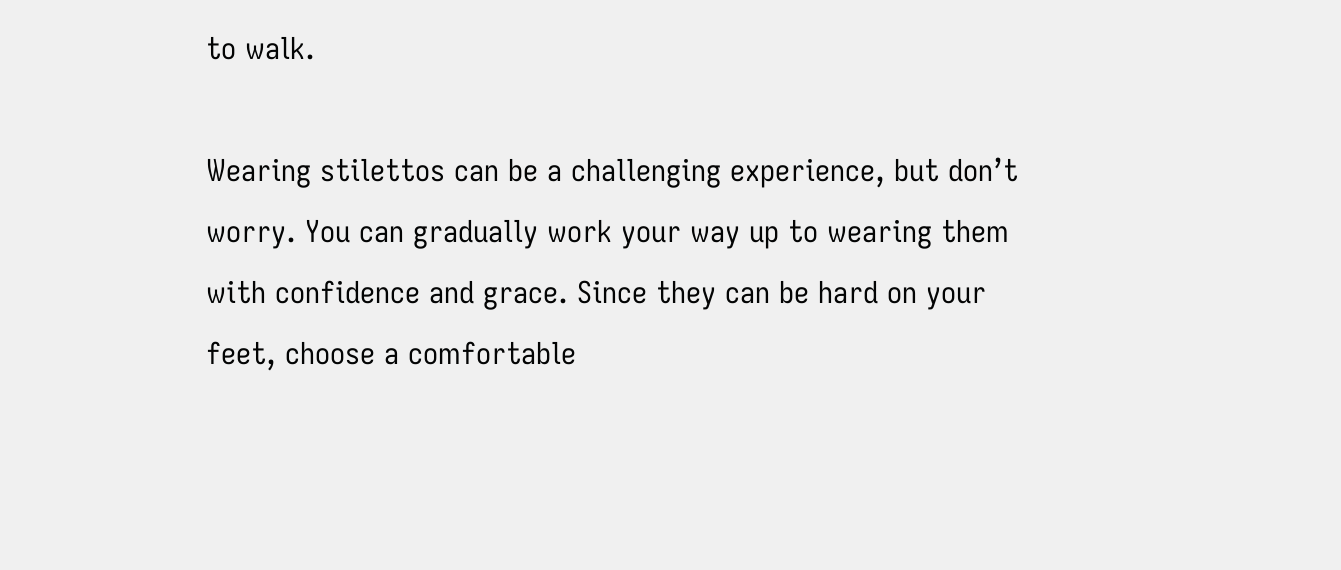to walk.

Wearing stilettos can be a challenging experience, but don’t worry. You can gradually work your way up to wearing them with confidence and grace. Since they can be hard on your feet, choose a comfortable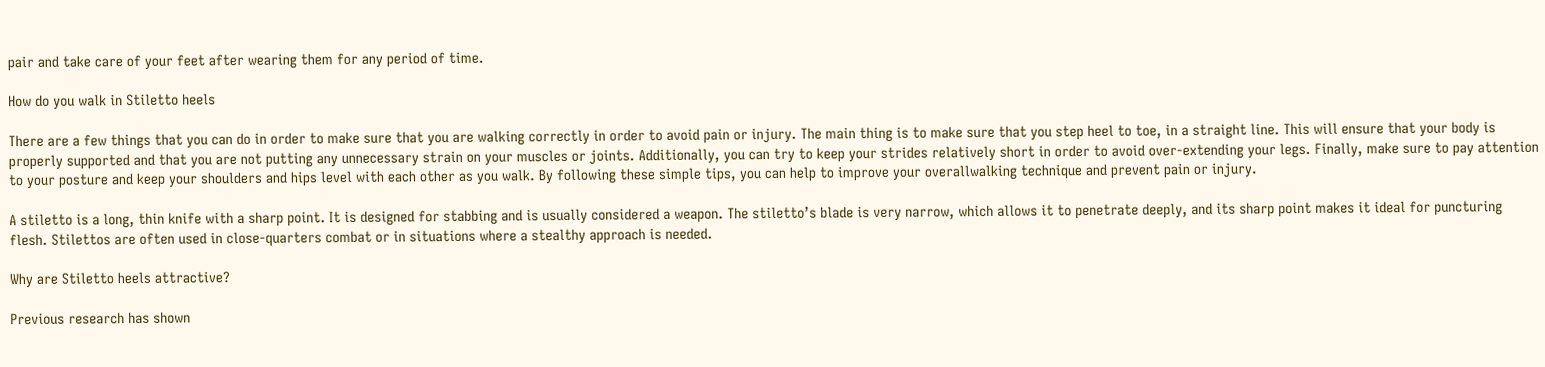pair and take care of your feet after wearing them for any period of time.

How do you walk in Stiletto heels

There are a few things that you can do in order to make sure that you are walking correctly in order to avoid pain or injury. The main thing is to make sure that you step heel to toe, in a straight line. This will ensure that your body is properly supported and that you are not putting any unnecessary strain on your muscles or joints. Additionally, you can try to keep your strides relatively short in order to avoid over-extending your legs. Finally, make sure to pay attention to your posture and keep your shoulders and hips level with each other as you walk. By following these simple tips, you can help to improve your overallwalking technique and prevent pain or injury.

A stiletto is a long, thin knife with a sharp point. It is designed for stabbing and is usually considered a weapon. The stiletto’s blade is very narrow, which allows it to penetrate deeply, and its sharp point makes it ideal for puncturing flesh. Stilettos are often used in close-quarters combat or in situations where a stealthy approach is needed.

Why are Stiletto heels attractive?

Previous research has shown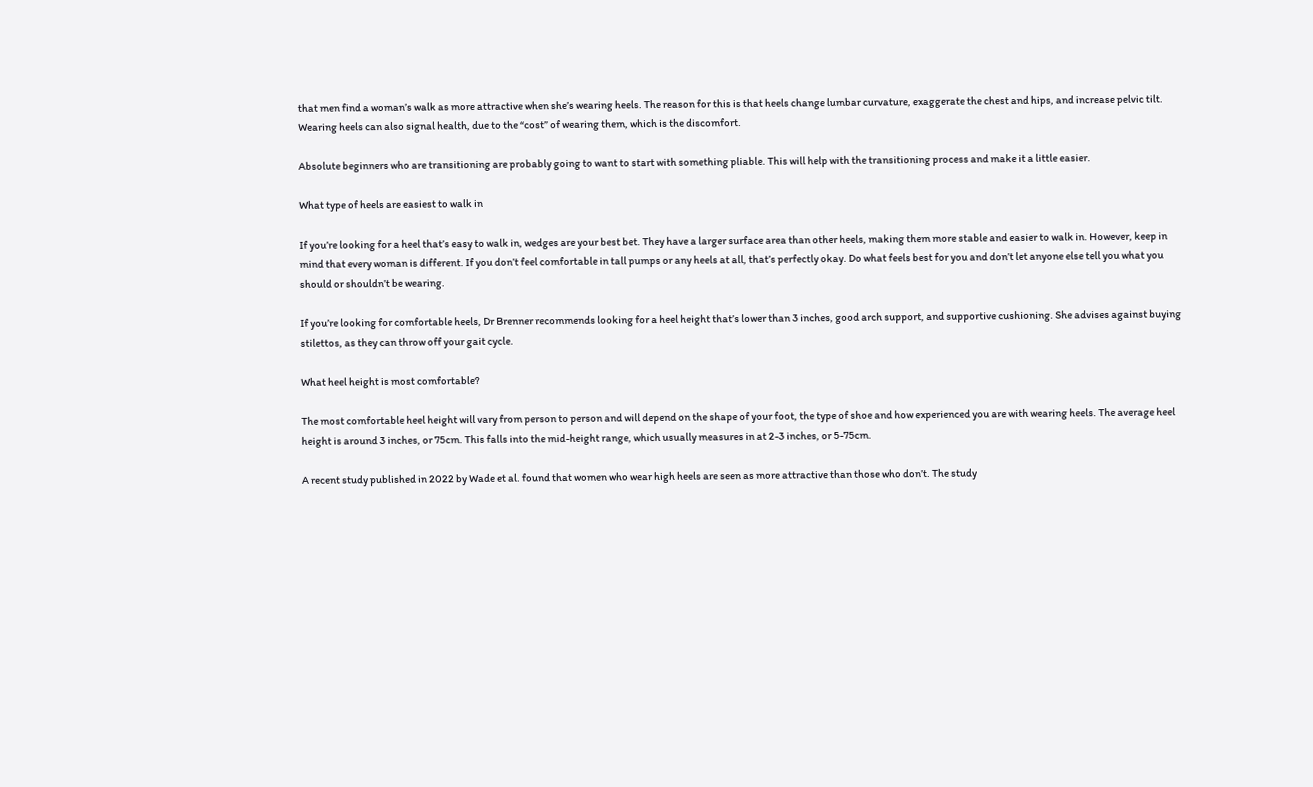that men find a woman’s walk as more attractive when she’s wearing heels. The reason for this is that heels change lumbar curvature, exaggerate the chest and hips, and increase pelvic tilt. Wearing heels can also signal health, due to the “cost” of wearing them, which is the discomfort.

Absolute beginners who are transitioning are probably going to want to start with something pliable. This will help with the transitioning process and make it a little easier.

What type of heels are easiest to walk in

If you’re looking for a heel that’s easy to walk in, wedges are your best bet. They have a larger surface area than other heels, making them more stable and easier to walk in. However, keep in mind that every woman is different. If you don’t feel comfortable in tall pumps or any heels at all, that’s perfectly okay. Do what feels best for you and don’t let anyone else tell you what you should or shouldn’t be wearing.

If you’re looking for comfortable heels, Dr Brenner recommends looking for a heel height that’s lower than 3 inches, good arch support, and supportive cushioning. She advises against buying stilettos, as they can throw off your gait cycle.

What heel height is most comfortable?

The most comfortable heel height will vary from person to person and will depend on the shape of your foot, the type of shoe and how experienced you are with wearing heels. The average heel height is around 3 inches, or 75cm. This falls into the mid-height range, which usually measures in at 2-3 inches, or 5-75cm.

A recent study published in 2022 by Wade et al. found that women who wear high heels are seen as more attractive than those who don’t. The study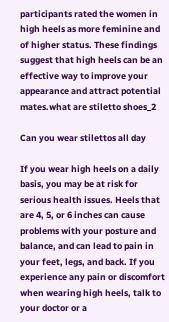participants rated the women in high heels as more feminine and of higher status. These findings suggest that high heels can be an effective way to improve your appearance and attract potential mates.what are stiletto shoes_2

Can you wear stilettos all day

If you wear high heels on a daily basis, you may be at risk for serious health issues. Heels that are 4, 5, or 6 inches can cause problems with your posture and balance, and can lead to pain in your feet, legs, and back. If you experience any pain or discomfort when wearing high heels, talk to your doctor or a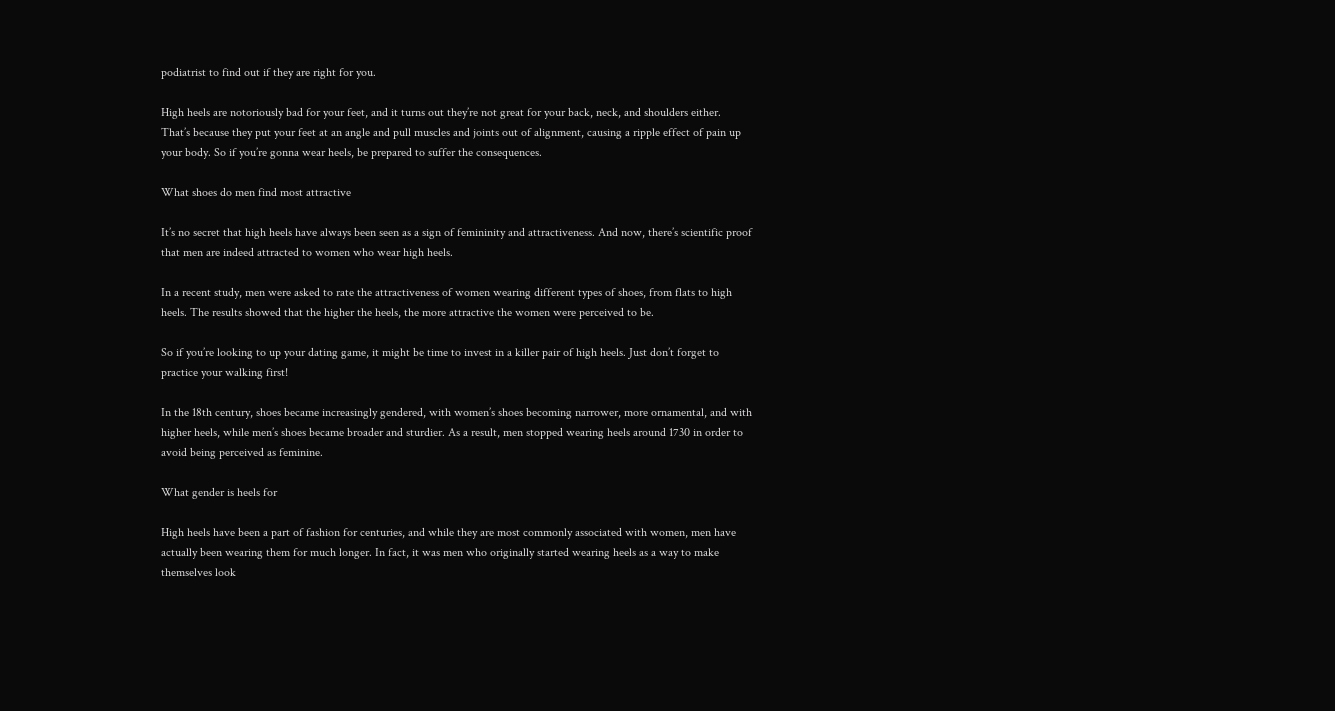podiatrist to find out if they are right for you.

High heels are notoriously bad for your feet, and it turns out they’re not great for your back, neck, and shoulders either. That’s because they put your feet at an angle and pull muscles and joints out of alignment, causing a ripple effect of pain up your body. So if you’re gonna wear heels, be prepared to suffer the consequences.

What shoes do men find most attractive

It’s no secret that high heels have always been seen as a sign of femininity and attractiveness. And now, there’s scientific proof that men are indeed attracted to women who wear high heels.

In a recent study, men were asked to rate the attractiveness of women wearing different types of shoes, from flats to high heels. The results showed that the higher the heels, the more attractive the women were perceived to be.

So if you’re looking to up your dating game, it might be time to invest in a killer pair of high heels. Just don’t forget to practice your walking first!

In the 18th century, shoes became increasingly gendered, with women’s shoes becoming narrower, more ornamental, and with higher heels, while men’s shoes became broader and sturdier. As a result, men stopped wearing heels around 1730 in order to avoid being perceived as feminine.

What gender is heels for

High heels have been a part of fashion for centuries, and while they are most commonly associated with women, men have actually been wearing them for much longer. In fact, it was men who originally started wearing heels as a way to make themselves look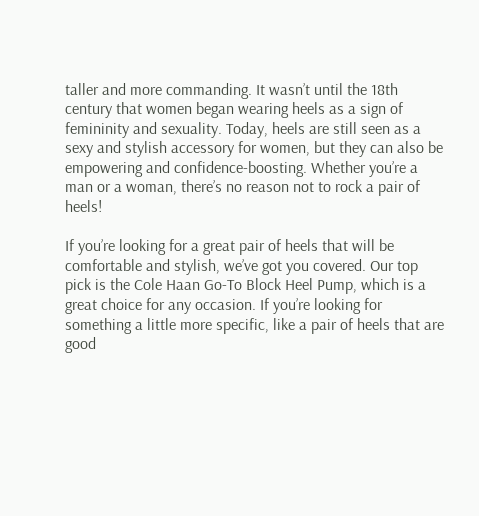taller and more commanding. It wasn’t until the 18th century that women began wearing heels as a sign of femininity and sexuality. Today, heels are still seen as a sexy and stylish accessory for women, but they can also be empowering and confidence-boosting. Whether you’re a man or a woman, there’s no reason not to rock a pair of heels!

If you’re looking for a great pair of heels that will be comfortable and stylish, we’ve got you covered. Our top pick is the Cole Haan Go-To Block Heel Pump, which is a great choice for any occasion. If you’re looking for something a little more specific, like a pair of heels that are good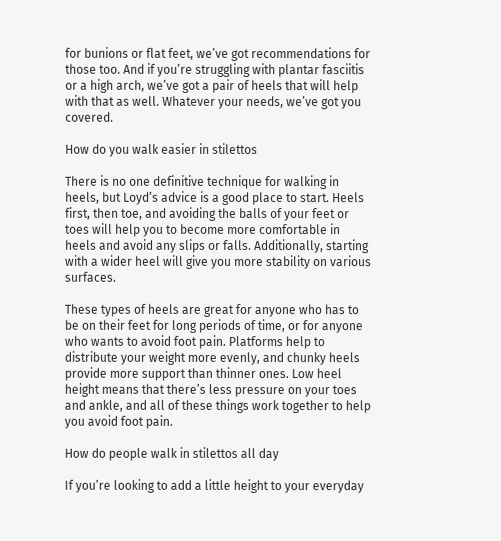for bunions or flat feet, we’ve got recommendations for those too. And if you’re struggling with plantar fasciitis or a high arch, we’ve got a pair of heels that will help with that as well. Whatever your needs, we’ve got you covered.

How do you walk easier in stilettos

There is no one definitive technique for walking in heels, but Loyd’s advice is a good place to start. Heels first, then toe, and avoiding the balls of your feet or toes will help you to become more comfortable in heels and avoid any slips or falls. Additionally, starting with a wider heel will give you more stability on various surfaces.

These types of heels are great for anyone who has to be on their feet for long periods of time, or for anyone who wants to avoid foot pain. Platforms help to distribute your weight more evenly, and chunky heels provide more support than thinner ones. Low heel height means that there’s less pressure on your toes and ankle, and all of these things work together to help you avoid foot pain.

How do people walk in stilettos all day

If you’re looking to add a little height to your everyday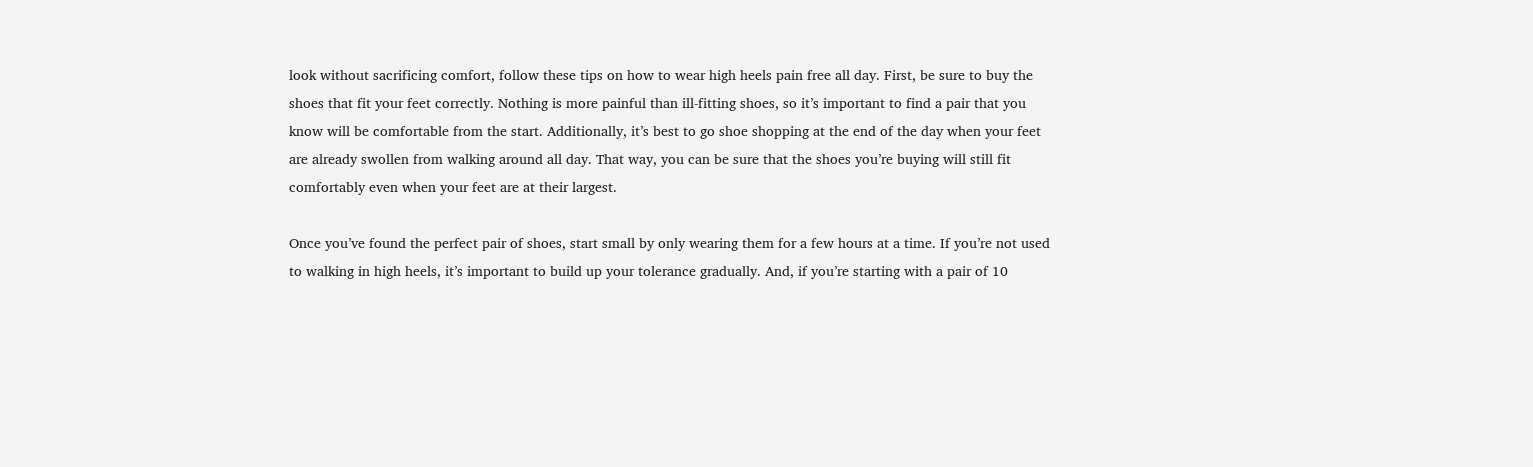look without sacrificing comfort, follow these tips on how to wear high heels pain free all day. First, be sure to buy the shoes that fit your feet correctly. Nothing is more painful than ill-fitting shoes, so it’s important to find a pair that you know will be comfortable from the start. Additionally, it’s best to go shoe shopping at the end of the day when your feet are already swollen from walking around all day. That way, you can be sure that the shoes you’re buying will still fit comfortably even when your feet are at their largest.

Once you’ve found the perfect pair of shoes, start small by only wearing them for a few hours at a time. If you’re not used to walking in high heels, it’s important to build up your tolerance gradually. And, if you’re starting with a pair of 10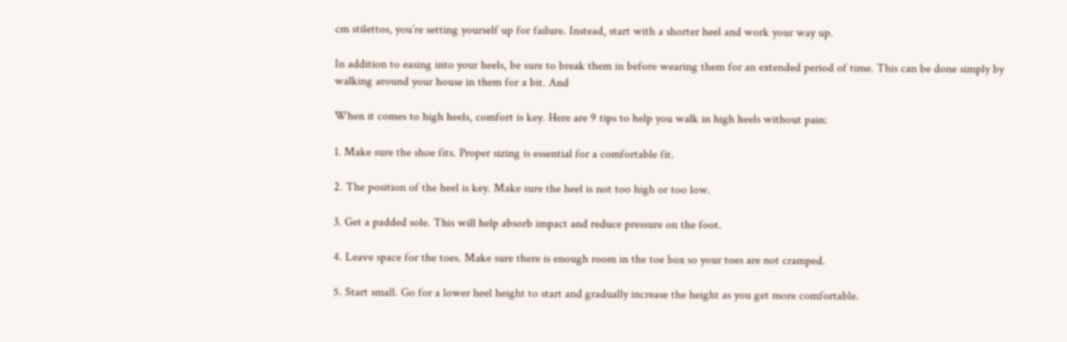cm stilettos, you’re setting yourself up for failure. Instead, start with a shorter heel and work your way up.

In addition to easing into your heels, be sure to break them in before wearing them for an extended period of time. This can be done simply by walking around your house in them for a bit. And

When it comes to high heels, comfort is key. Here are 9 tips to help you walk in high heels without pain:

1. Make sure the shoe fits. Proper sizing is essential for a comfortable fit.

2. The position of the heel is key. Make sure the heel is not too high or too low.

3. Get a padded sole. This will help absorb impact and reduce pressure on the foot.

4. Leave space for the toes. Make sure there is enough room in the toe box so your toes are not cramped.

5. Start small. Go for a lower heel height to start and gradually increase the height as you get more comfortable.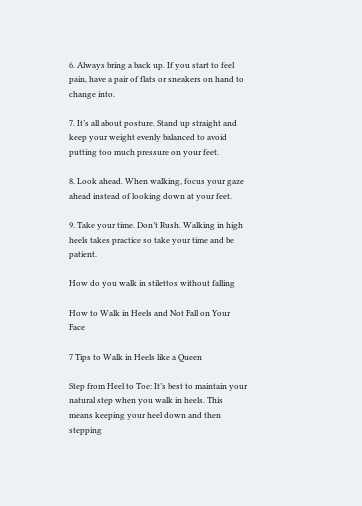6. Always bring a back up. If you start to feel pain, have a pair of flats or sneakers on hand to change into.

7. It’s all about posture. Stand up straight and keep your weight evenly balanced to avoid putting too much pressure on your feet.

8. Look ahead. When walking, focus your gaze ahead instead of looking down at your feet.

9. Take your time. Don’t Rush. Walking in high heels takes practice so take your time and be patient.

How do you walk in stilettos without falling

How to Walk in Heels and Not Fall on Your Face

7 Tips to Walk in Heels like a Queen

Step from Heel to Toe: It’s best to maintain your natural step when you walk in heels. This means keeping your heel down and then stepping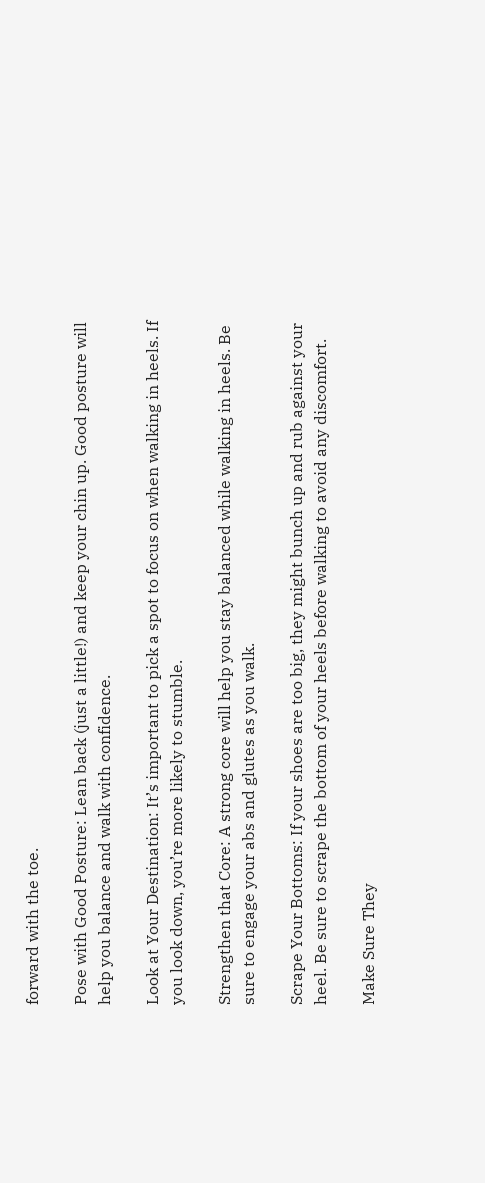forward with the toe.

Pose with Good Posture: Lean back (just a little!) and keep your chin up. Good posture will help you balance and walk with confidence.

Look at Your Destination: It’s important to pick a spot to focus on when walking in heels. If you look down, you’re more likely to stumble.

Strengthen that Core: A strong core will help you stay balanced while walking in heels. Be sure to engage your abs and glutes as you walk.

Scrape Your Bottoms: If your shoes are too big, they might bunch up and rub against your heel. Be sure to scrape the bottom of your heels before walking to avoid any discomfort.

Make Sure They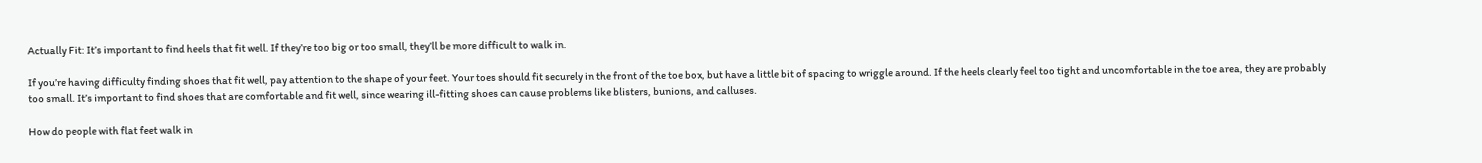Actually Fit: It’s important to find heels that fit well. If they’re too big or too small, they’ll be more difficult to walk in.

If you’re having difficulty finding shoes that fit well, pay attention to the shape of your feet. Your toes should fit securely in the front of the toe box, but have a little bit of spacing to wriggle around. If the heels clearly feel too tight and uncomfortable in the toe area, they are probably too small. It’s important to find shoes that are comfortable and fit well, since wearing ill-fitting shoes can cause problems like blisters, bunions, and calluses.

How do people with flat feet walk in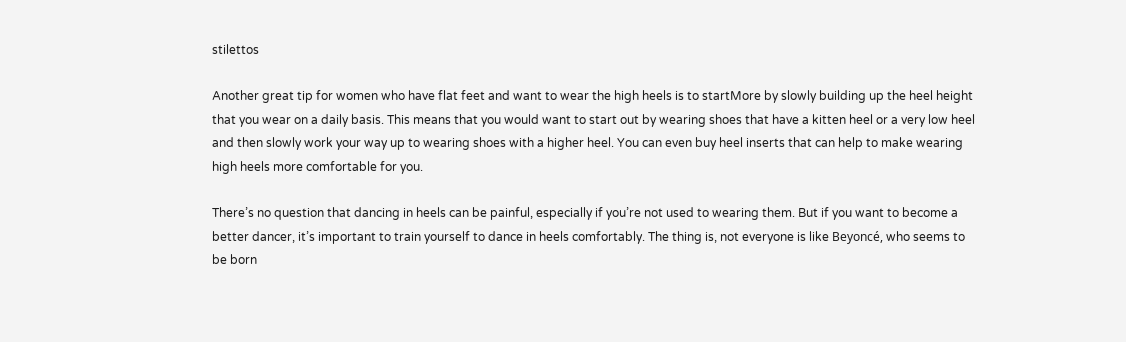stilettos

Another great tip for women who have flat feet and want to wear the high heels is to startMore by slowly building up the heel height that you wear on a daily basis. This means that you would want to start out by wearing shoes that have a kitten heel or a very low heel and then slowly work your way up to wearing shoes with a higher heel. You can even buy heel inserts that can help to make wearing high heels more comfortable for you.

There’s no question that dancing in heels can be painful, especially if you’re not used to wearing them. But if you want to become a better dancer, it’s important to train yourself to dance in heels comfortably. The thing is, not everyone is like Beyoncé, who seems to be born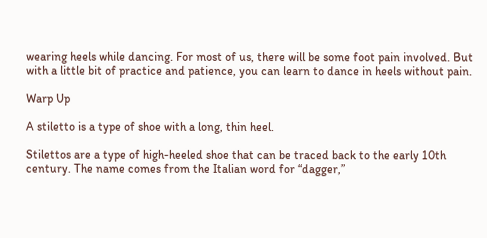wearing heels while dancing. For most of us, there will be some foot pain involved. But with a little bit of practice and patience, you can learn to dance in heels without pain.

Warp Up

A stiletto is a type of shoe with a long, thin heel.

Stilettos are a type of high-heeled shoe that can be traced back to the early 10th century. The name comes from the Italian word for “dagger,”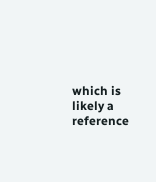which is likely a reference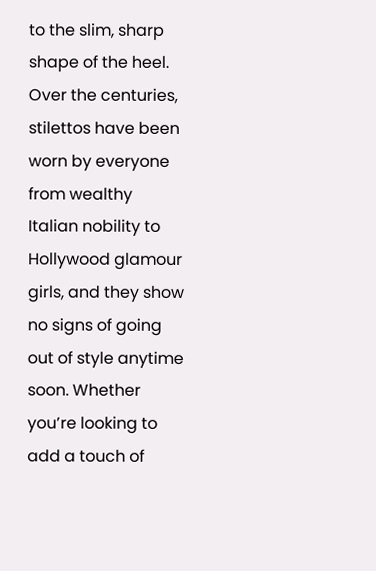to the slim, sharp shape of the heel. Over the centuries, stilettos have been worn by everyone from wealthy Italian nobility to Hollywood glamour girls, and they show no signs of going out of style anytime soon. Whether you’re looking to add a touch of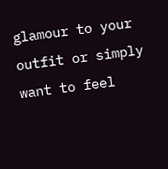glamour to your outfit or simply want to feel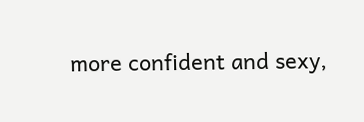more confident and sexy,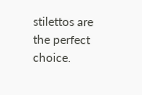stilettos are the perfect choice.